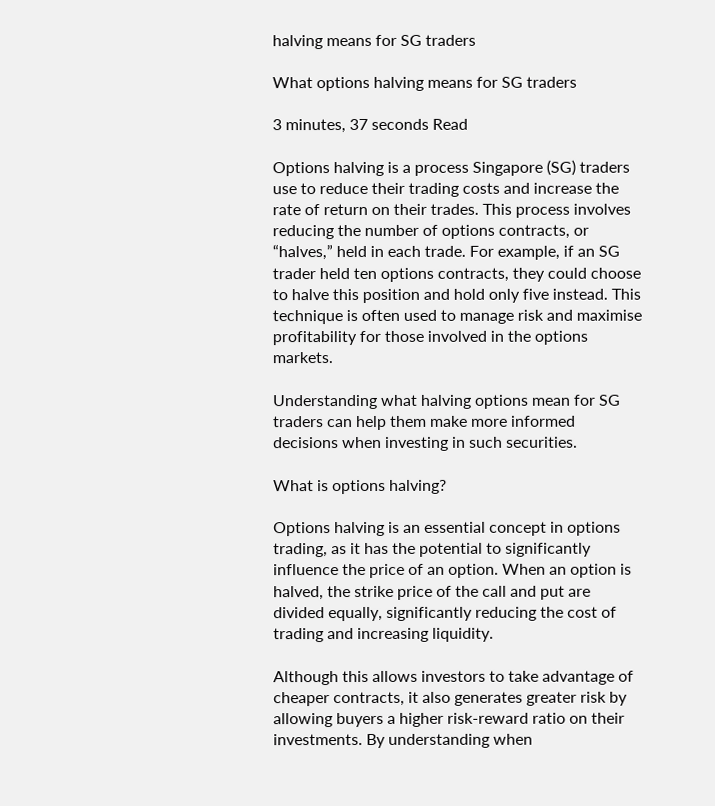halving means for SG traders

What options halving means for SG traders

3 minutes, 37 seconds Read

Options halving is a process Singapore (SG) traders use to reduce their trading costs and increase the rate of return on their trades. This process involves reducing the number of options contracts, or “halves,” held in each trade. For example, if an SG trader held ten options contracts, they could choose to halve this position and hold only five instead. This technique is often used to manage risk and maximise profitability for those involved in the options markets.

Understanding what halving options mean for SG traders can help them make more informed decisions when investing in such securities.

What is options halving?

Options halving is an essential concept in options trading, as it has the potential to significantly influence the price of an option. When an option is halved, the strike price of the call and put are divided equally, significantly reducing the cost of trading and increasing liquidity.

Although this allows investors to take advantage of cheaper contracts, it also generates greater risk by allowing buyers a higher risk-reward ratio on their investments. By understanding when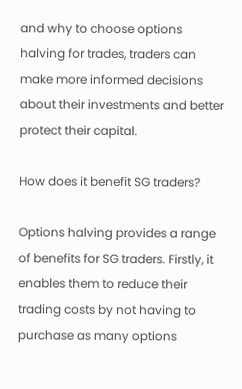and why to choose options halving for trades, traders can make more informed decisions about their investments and better protect their capital.

How does it benefit SG traders?

Options halving provides a range of benefits for SG traders. Firstly, it enables them to reduce their trading costs by not having to purchase as many options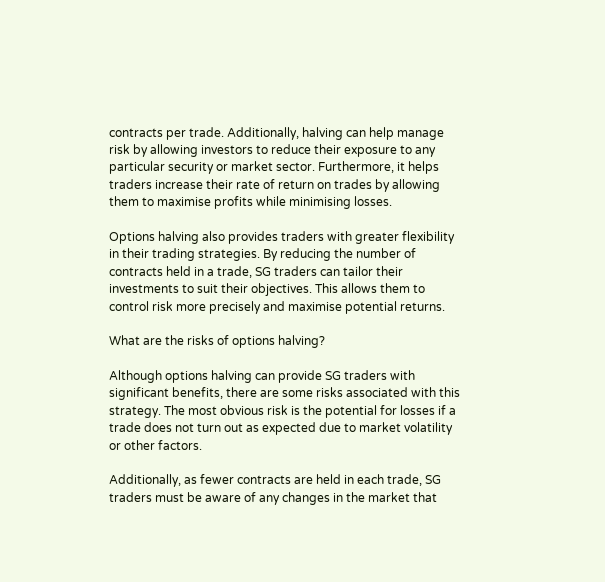contracts per trade. Additionally, halving can help manage risk by allowing investors to reduce their exposure to any particular security or market sector. Furthermore, it helps traders increase their rate of return on trades by allowing them to maximise profits while minimising losses.

Options halving also provides traders with greater flexibility in their trading strategies. By reducing the number of contracts held in a trade, SG traders can tailor their investments to suit their objectives. This allows them to control risk more precisely and maximise potential returns.

What are the risks of options halving?

Although options halving can provide SG traders with significant benefits, there are some risks associated with this strategy. The most obvious risk is the potential for losses if a trade does not turn out as expected due to market volatility or other factors.

Additionally, as fewer contracts are held in each trade, SG traders must be aware of any changes in the market that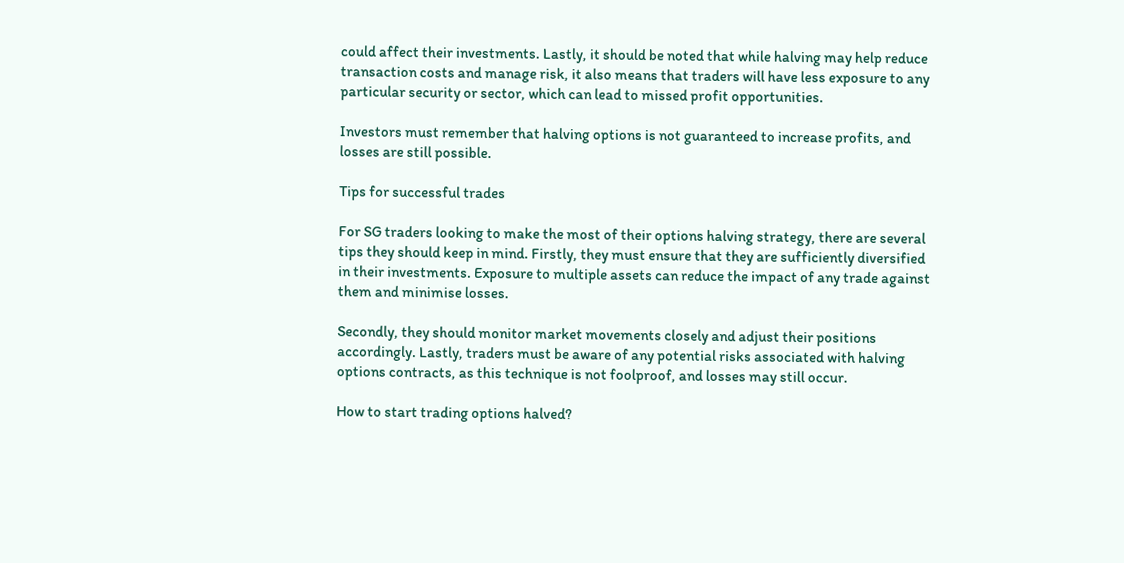could affect their investments. Lastly, it should be noted that while halving may help reduce transaction costs and manage risk, it also means that traders will have less exposure to any particular security or sector, which can lead to missed profit opportunities.

Investors must remember that halving options is not guaranteed to increase profits, and losses are still possible.

Tips for successful trades

For SG traders looking to make the most of their options halving strategy, there are several tips they should keep in mind. Firstly, they must ensure that they are sufficiently diversified in their investments. Exposure to multiple assets can reduce the impact of any trade against them and minimise losses.

Secondly, they should monitor market movements closely and adjust their positions accordingly. Lastly, traders must be aware of any potential risks associated with halving options contracts, as this technique is not foolproof, and losses may still occur.

How to start trading options halved?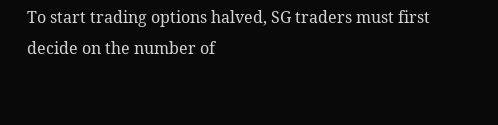To start trading options halved, SG traders must first decide on the number of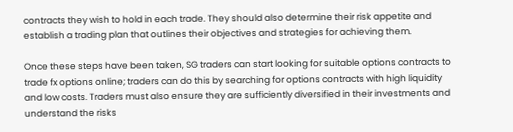contracts they wish to hold in each trade. They should also determine their risk appetite and establish a trading plan that outlines their objectives and strategies for achieving them.

Once these steps have been taken, SG traders can start looking for suitable options contracts to trade fx options online; traders can do this by searching for options contracts with high liquidity and low costs. Traders must also ensure they are sufficiently diversified in their investments and understand the risks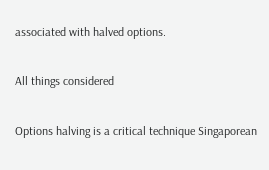associated with halved options.

All things considered

Options halving is a critical technique Singaporean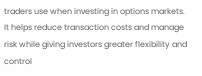traders use when investing in options markets. It helps reduce transaction costs and manage risk while giving investors greater flexibility and control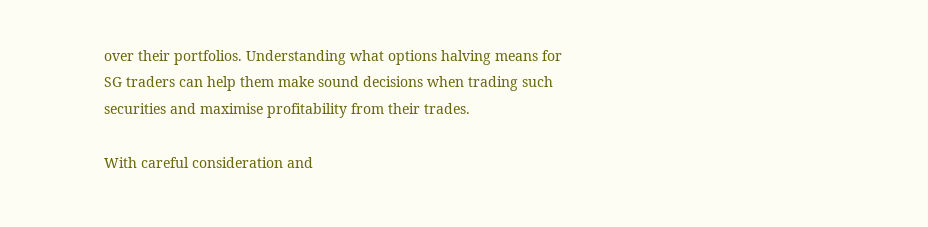over their portfolios. Understanding what options halving means for SG traders can help them make sound decisions when trading such securities and maximise profitability from their trades.

With careful consideration and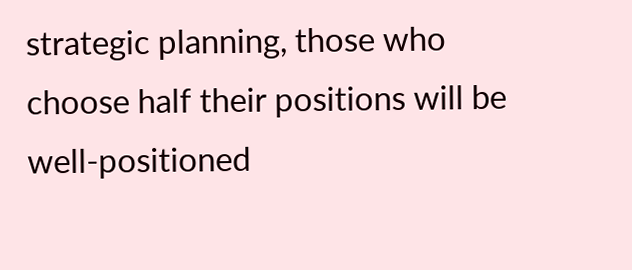strategic planning, those who choose half their positions will be well-positioned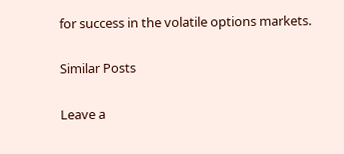for success in the volatile options markets.

Similar Posts

Leave a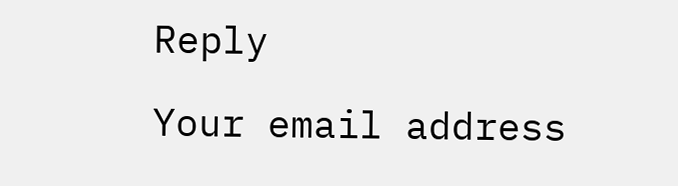Reply

Your email address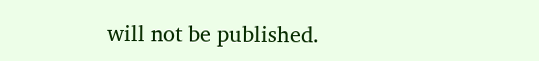will not be published.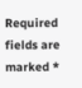Required fields are marked *